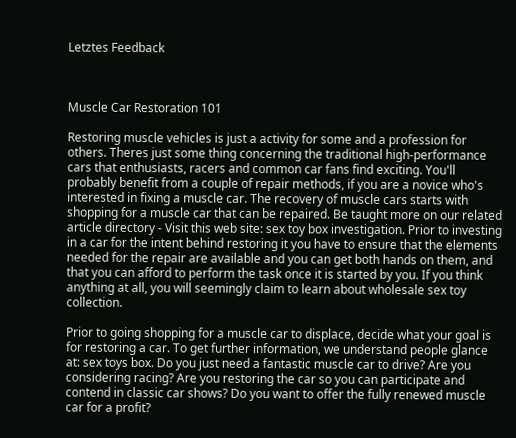Letztes Feedback



Muscle Car Restoration 101

Restoring muscle vehicles is just a activity for some and a profession for others. Theres just some thing concerning the traditional high-performance cars that enthusiasts, racers and common car fans find exciting. You'll probably benefit from a couple of repair methods, if you are a novice who's interested in fixing a muscle car. The recovery of muscle cars starts with shopping for a muscle car that can be repaired. Be taught more on our related article directory - Visit this web site: sex toy box investigation. Prior to investing in a car for the intent behind restoring it you have to ensure that the elements needed for the repair are available and you can get both hands on them, and that you can afford to perform the task once it is started by you. If you think anything at all, you will seemingly claim to learn about wholesale sex toy collection.

Prior to going shopping for a muscle car to displace, decide what your goal is for restoring a car. To get further information, we understand people glance at: sex toys box. Do you just need a fantastic muscle car to drive? Are you considering racing? Are you restoring the car so you can participate and contend in classic car shows? Do you want to offer the fully renewed muscle car for a profit?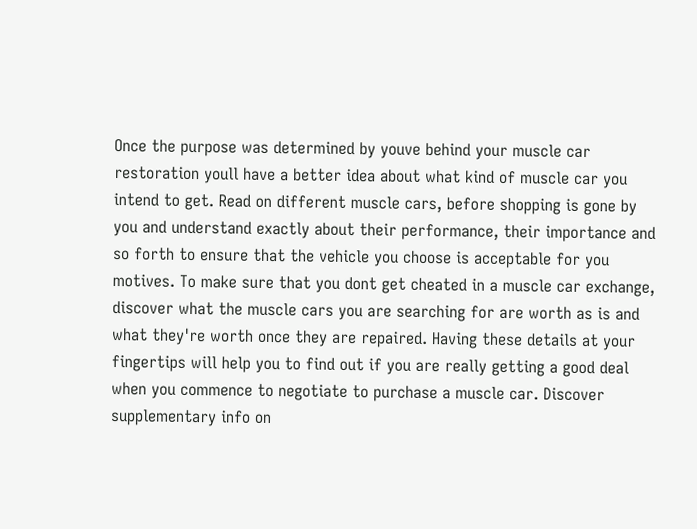Once the purpose was determined by youve behind your muscle car restoration youll have a better idea about what kind of muscle car you intend to get. Read on different muscle cars, before shopping is gone by you and understand exactly about their performance, their importance and so forth to ensure that the vehicle you choose is acceptable for you motives. To make sure that you dont get cheated in a muscle car exchange, discover what the muscle cars you are searching for are worth as is and what they're worth once they are repaired. Having these details at your fingertips will help you to find out if you are really getting a good deal when you commence to negotiate to purchase a muscle car. Discover supplementary info on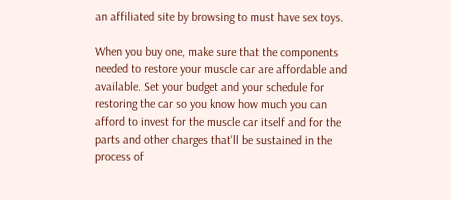an affiliated site by browsing to must have sex toys.

When you buy one, make sure that the components needed to restore your muscle car are affordable and available. Set your budget and your schedule for restoring the car so you know how much you can afford to invest for the muscle car itself and for the parts and other charges that'll be sustained in the process of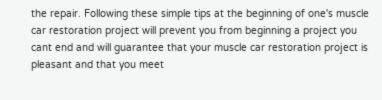the repair. Following these simple tips at the beginning of one's muscle car restoration project will prevent you from beginning a project you cant end and will guarantee that your muscle car restoration project is pleasant and that you meet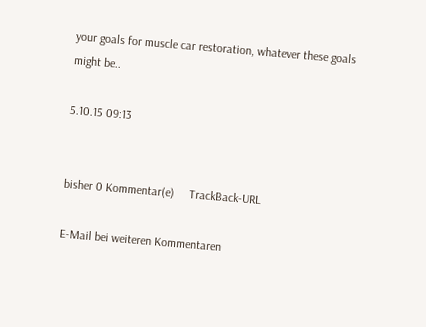your goals for muscle car restoration, whatever these goals might be..

5.10.15 09:13


bisher 0 Kommentar(e)     TrackBack-URL

E-Mail bei weiteren Kommentaren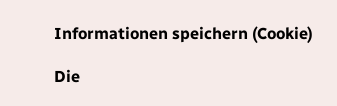Informationen speichern (Cookie)

Die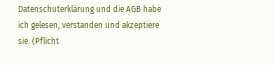Datenschuterklärung und die AGB habe ich gelesen, verstanden und akzeptiere sie. (Pflicht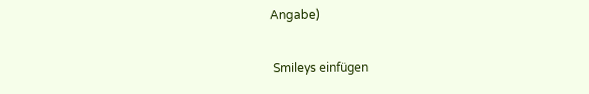Angabe)

 Smileys einfügen